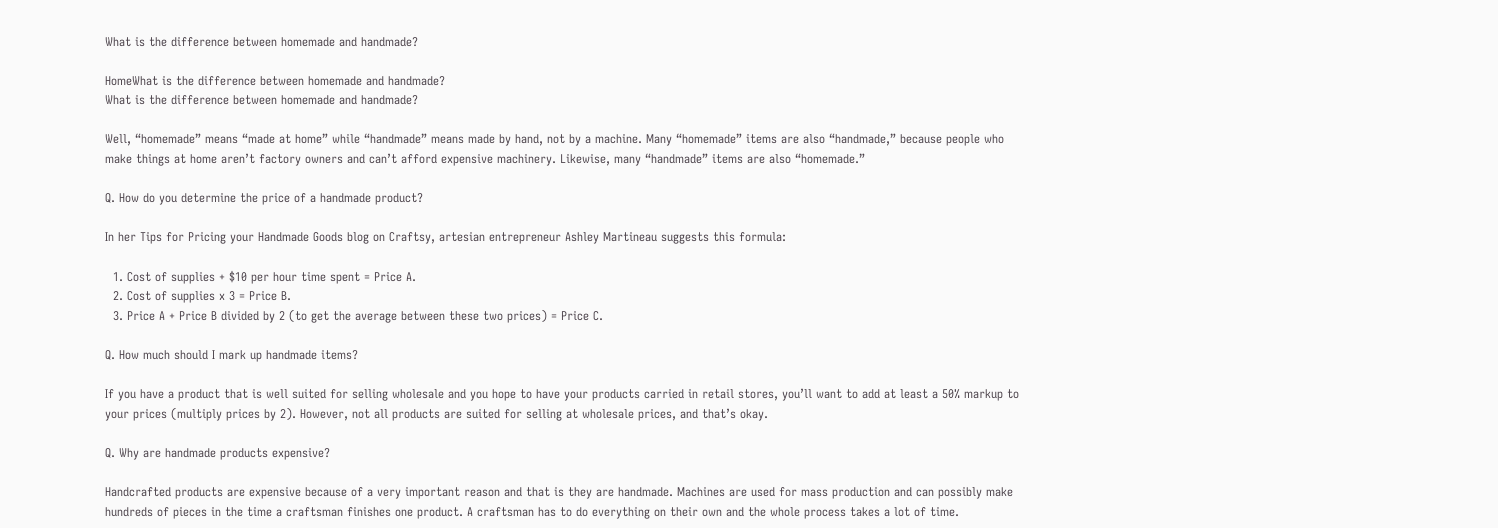What is the difference between homemade and handmade?

HomeWhat is the difference between homemade and handmade?
What is the difference between homemade and handmade?

Well, “homemade” means “made at home” while “handmade” means made by hand, not by a machine. Many “homemade” items are also “handmade,” because people who make things at home aren’t factory owners and can’t afford expensive machinery. Likewise, many “handmade” items are also “homemade.”

Q. How do you determine the price of a handmade product?

In her Tips for Pricing your Handmade Goods blog on Craftsy, artesian entrepreneur Ashley Martineau suggests this formula:

  1. Cost of supplies + $10 per hour time spent = Price A.
  2. Cost of supplies x 3 = Price B.
  3. Price A + Price B divided by 2 (to get the average between these two prices) = Price C.

Q. How much should I mark up handmade items?

If you have a product that is well suited for selling wholesale and you hope to have your products carried in retail stores, you’ll want to add at least a 50% markup to your prices (multiply prices by 2). However, not all products are suited for selling at wholesale prices, and that’s okay.

Q. Why are handmade products expensive?

Handcrafted products are expensive because of a very important reason and that is they are handmade. Machines are used for mass production and can possibly make hundreds of pieces in the time a craftsman finishes one product. A craftsman has to do everything on their own and the whole process takes a lot of time.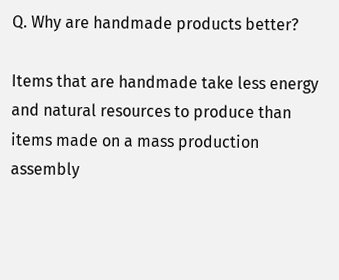Q. Why are handmade products better?

Items that are handmade take less energy and natural resources to produce than items made on a mass production assembly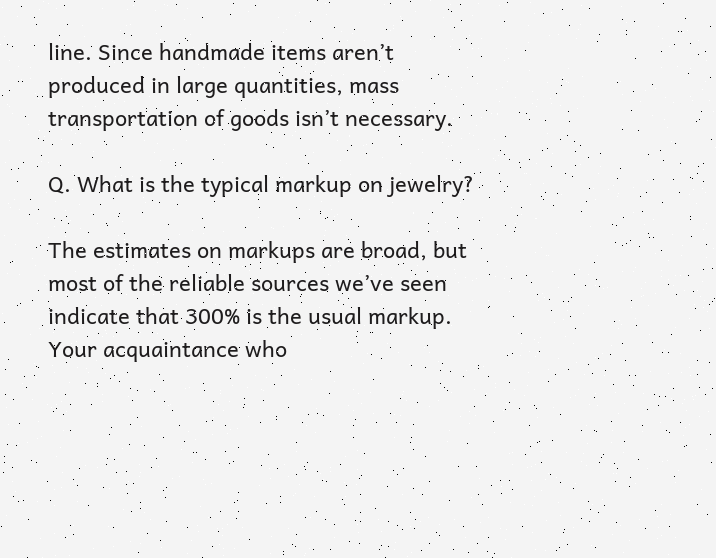line. Since handmade items aren’t produced in large quantities, mass transportation of goods isn’t necessary.

Q. What is the typical markup on jewelry?

The estimates on markups are broad, but most of the reliable sources we’ve seen indicate that 300% is the usual markup. Your acquaintance who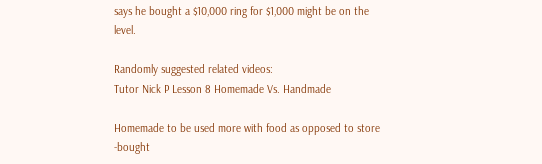says he bought a $10,000 ring for $1,000 might be on the level.

Randomly suggested related videos:
Tutor Nick P Lesson 8 Homemade Vs. Handmade

Homemade to be used more with food as opposed to store -bought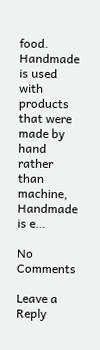food. Handmade is used with products that were made by hand rather than machine, Handmade is e…

No Comments

Leave a Reply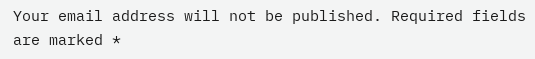Your email address will not be published. Required fields are marked *